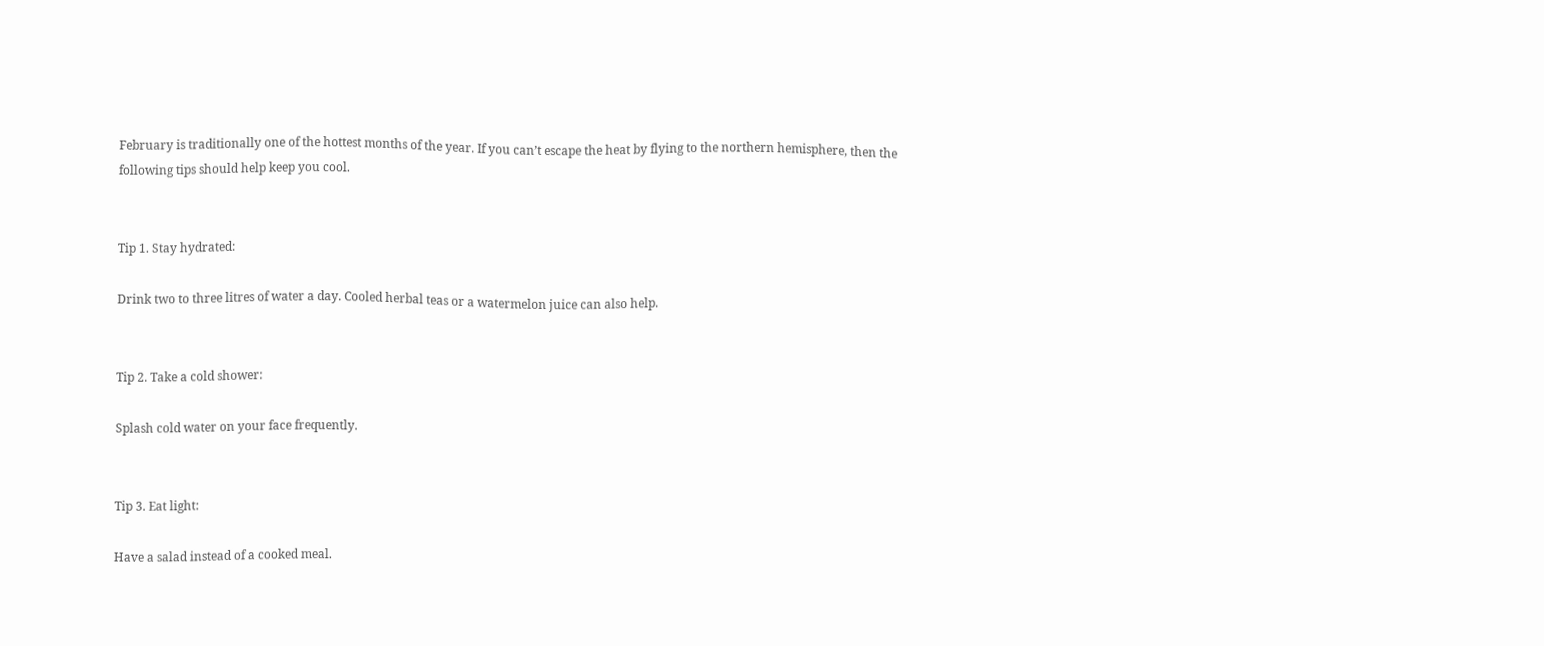February is traditionally one of the hottest months of the year. If you can’t escape the heat by flying to the northern hemisphere, then the following tips should help keep you cool.


Tip 1. Stay hydrated:

Drink two to three litres of water a day. Cooled herbal teas or a watermelon juice can also help.


Tip 2. Take a cold shower:

Splash cold water on your face frequently.


Tip 3. Eat light:

Have a salad instead of a cooked meal.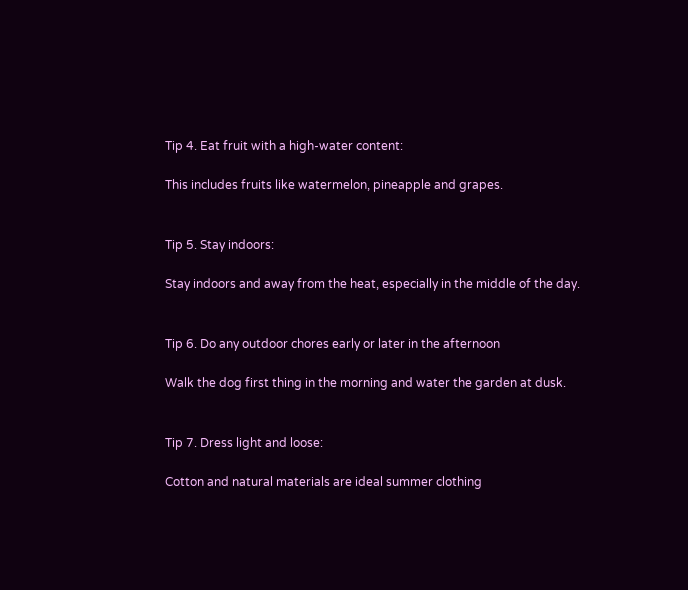Tip 4. Eat fruit with a high-water content:

This includes fruits like watermelon, pineapple and grapes.


Tip 5. Stay indoors:

Stay indoors and away from the heat, especially in the middle of the day.


Tip 6. Do any outdoor chores early or later in the afternoon

Walk the dog first thing in the morning and water the garden at dusk.


Tip 7. Dress light and loose:

Cotton and natural materials are ideal summer clothing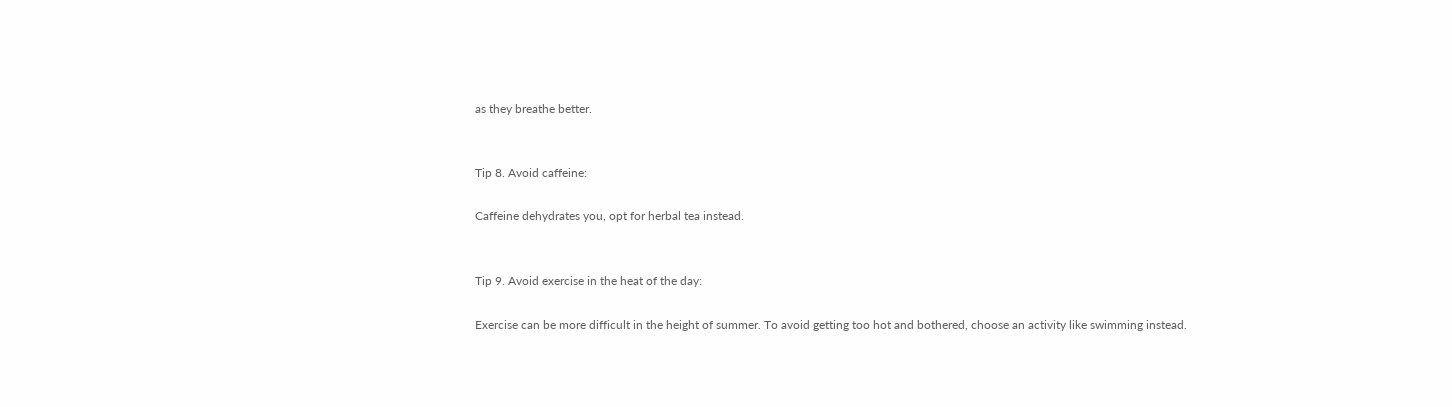as they breathe better.


Tip 8. Avoid caffeine:

Caffeine dehydrates you, opt for herbal tea instead.


Tip 9. Avoid exercise in the heat of the day:

Exercise can be more difficult in the height of summer. To avoid getting too hot and bothered, choose an activity like swimming instead.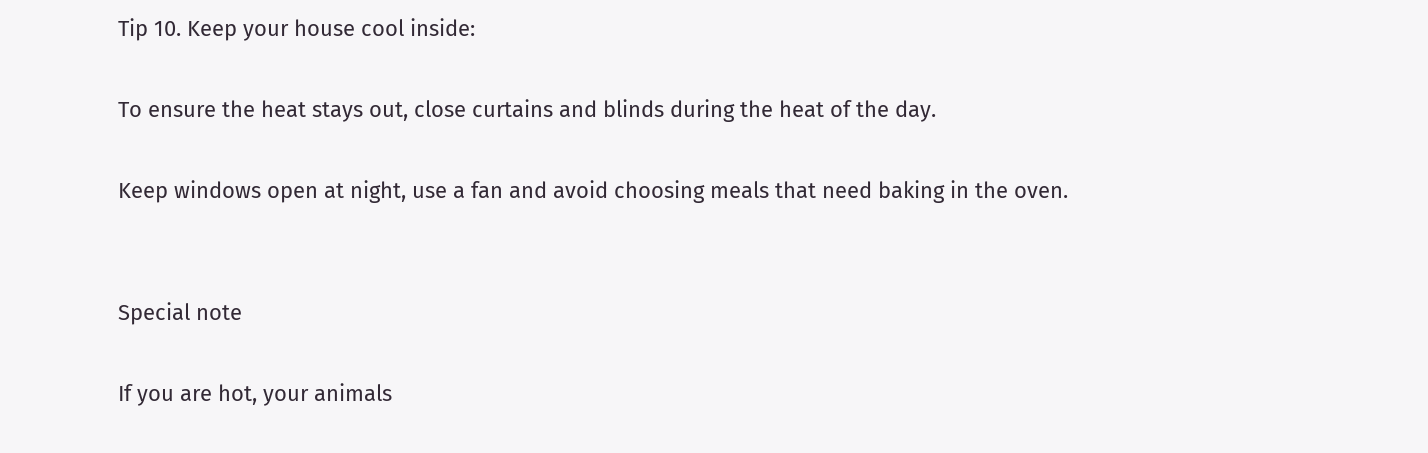Tip 10. Keep your house cool inside:

To ensure the heat stays out, close curtains and blinds during the heat of the day.

Keep windows open at night, use a fan and avoid choosing meals that need baking in the oven.


Special note

If you are hot, your animals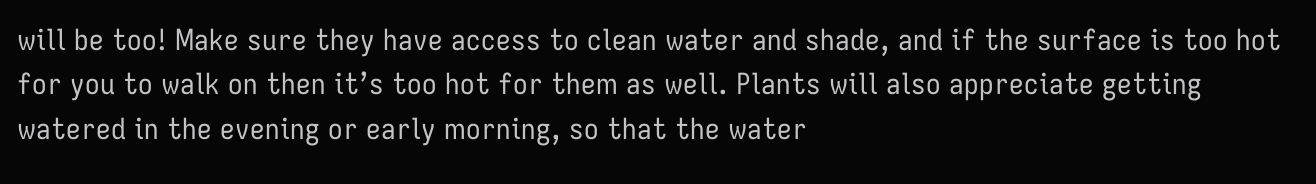will be too! Make sure they have access to clean water and shade, and if the surface is too hot for you to walk on then it’s too hot for them as well. Plants will also appreciate getting watered in the evening or early morning, so that the water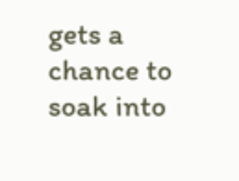gets a chance to soak into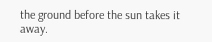the ground before the sun takes it away.